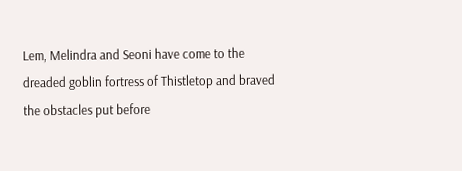Lem, Melindra and Seoni have come to the dreaded goblin fortress of Thistletop and braved the obstacles put before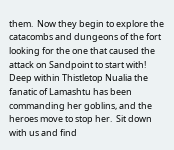them.  Now they begin to explore the catacombs and dungeons of the fort looking for the one that caused the attack on Sandpoint to start with!  Deep within Thistletop Nualia the fanatic of Lamashtu has been commanding her goblins, and the heroes move to stop her.  Sit down with us and find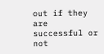out if they are successful or not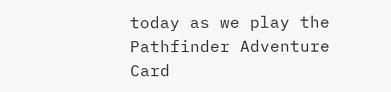today as we play the Pathfinder Adventure Card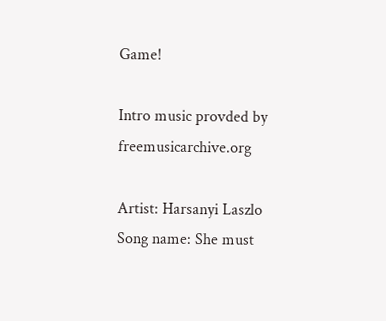Game!

Intro music provded by freemusicarchive.org

Artist: Harsanyi Laszlo
Song name: She must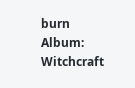burn
Album: Witchcraft